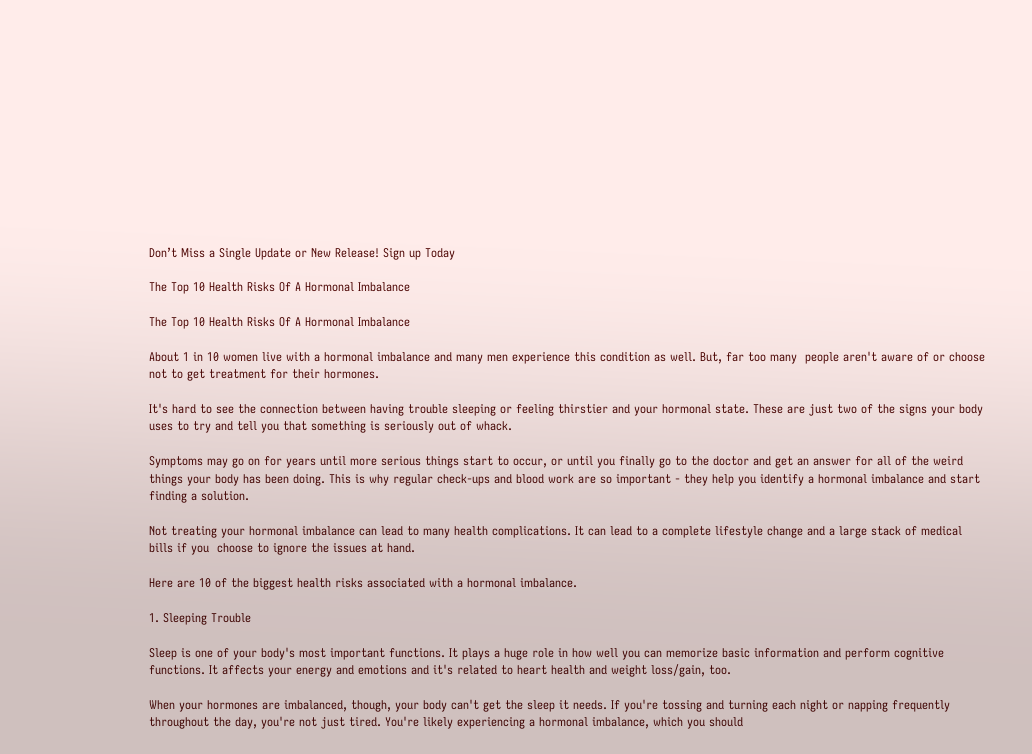Don’t Miss a Single Update or New Release! Sign up Today

The Top 10 Health Risks Of A Hormonal Imbalance

The Top 10 Health Risks Of A Hormonal Imbalance

About 1 in 10 women live with a hormonal imbalance and many men experience this condition as well. But, far too many  people aren't aware of or choose not to get treatment for their hormones.

It's hard to see the connection between having trouble sleeping or feeling thirstier and your hormonal state. These are just two of the signs your body uses to try and tell you that something is seriously out of whack.

Symptoms may go on for years until more serious things start to occur, or until you finally go to the doctor and get an answer for all of the weird things your body has been doing. This is why regular check-ups and blood work are so important - they help you identify a hormonal imbalance and start finding a solution.

Not treating your hormonal imbalance can lead to many health complications. It can lead to a complete lifestyle change and a large stack of medical bills if you  choose to ignore the issues at hand.

Here are 10 of the biggest health risks associated with a hormonal imbalance.

1. Sleeping Trouble

Sleep is one of your body's most important functions. It plays a huge role in how well you can memorize basic information and perform cognitive functions. It affects your energy and emotions and it's related to heart health and weight loss/gain, too.

When your hormones are imbalanced, though, your body can't get the sleep it needs. If you're tossing and turning each night or napping frequently throughout the day, you're not just tired. You're likely experiencing a hormonal imbalance, which you should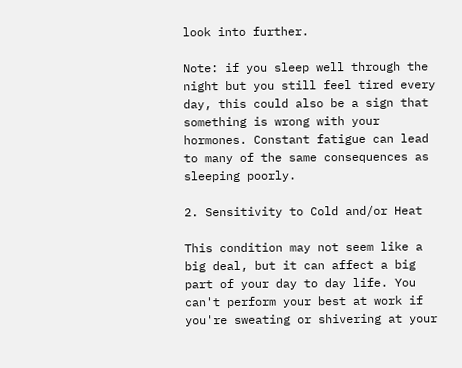look into further.

Note: if you sleep well through the night but you still feel tired every day, this could also be a sign that something is wrong with your hormones. Constant fatigue can lead to many of the same consequences as sleeping poorly.

2. Sensitivity to Cold and/or Heat

This condition may not seem like a big deal, but it can affect a big part of your day to day life. You can't perform your best at work if you're sweating or shivering at your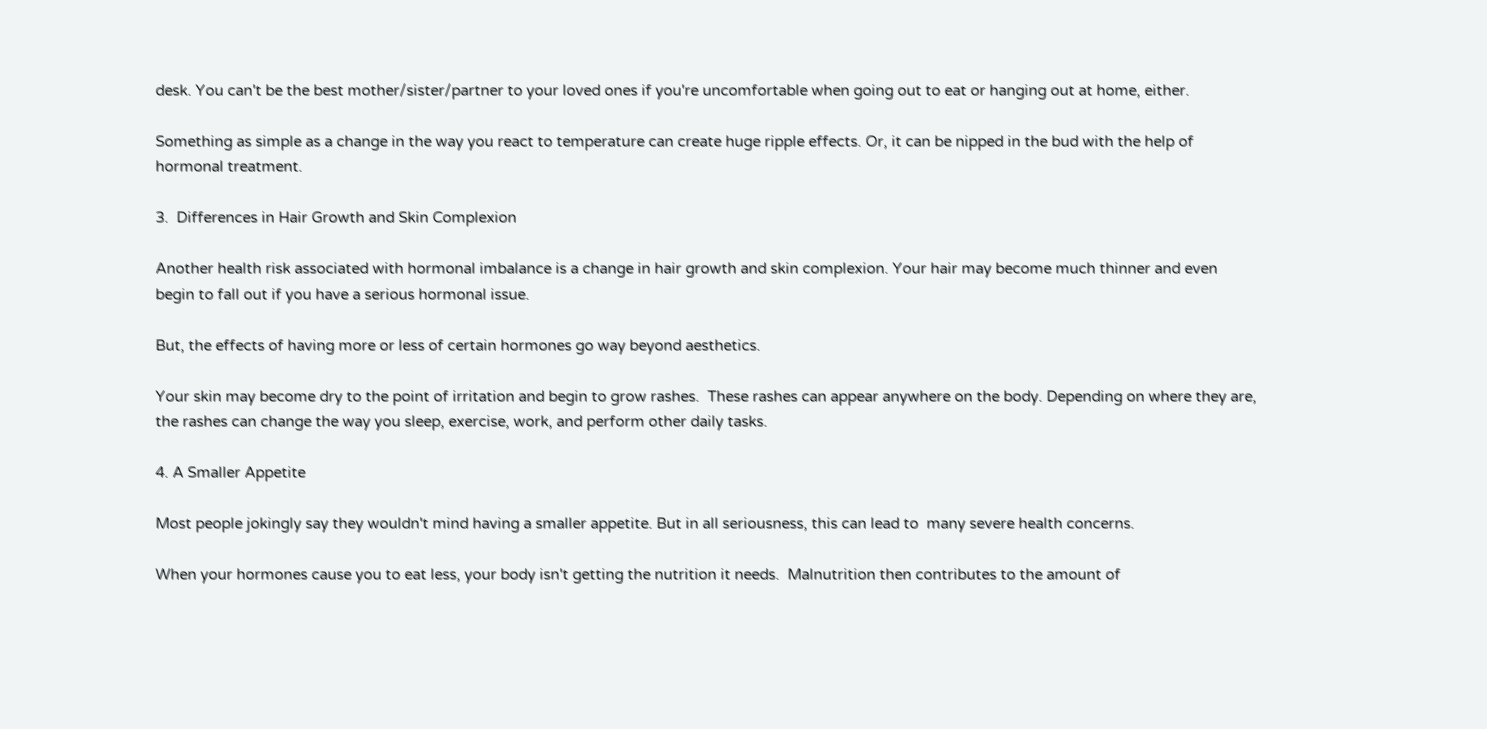desk. You can't be the best mother/sister/partner to your loved ones if you're uncomfortable when going out to eat or hanging out at home, either.

Something as simple as a change in the way you react to temperature can create huge ripple effects. Or, it can be nipped in the bud with the help of hormonal treatment.

3.  Differences in Hair Growth and Skin Complexion

Another health risk associated with hormonal imbalance is a change in hair growth and skin complexion. Your hair may become much thinner and even begin to fall out if you have a serious hormonal issue.

But, the effects of having more or less of certain hormones go way beyond aesthetics.

Your skin may become dry to the point of irritation and begin to grow rashes.  These rashes can appear anywhere on the body. Depending on where they are, the rashes can change the way you sleep, exercise, work, and perform other daily tasks.

4. A Smaller Appetite

Most people jokingly say they wouldn't mind having a smaller appetite. But in all seriousness, this can lead to  many severe health concerns.

When your hormones cause you to eat less, your body isn't getting the nutrition it needs.  Malnutrition then contributes to the amount of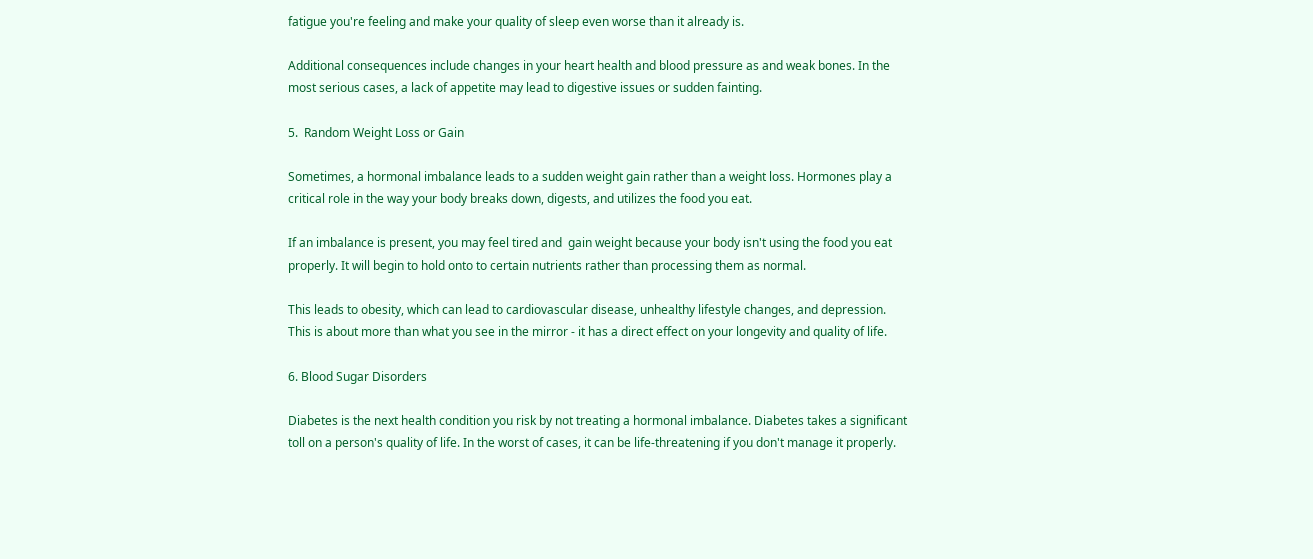fatigue you're feeling and make your quality of sleep even worse than it already is.

Additional consequences include changes in your heart health and blood pressure as and weak bones. In the most serious cases, a lack of appetite may lead to digestive issues or sudden fainting.

5.  Random Weight Loss or Gain

Sometimes, a hormonal imbalance leads to a sudden weight gain rather than a weight loss. Hormones play a critical role in the way your body breaks down, digests, and utilizes the food you eat.

If an imbalance is present, you may feel tired and  gain weight because your body isn't using the food you eat properly. It will begin to hold onto to certain nutrients rather than processing them as normal.

This leads to obesity, which can lead to cardiovascular disease, unhealthy lifestyle changes, and depression. This is about more than what you see in the mirror - it has a direct effect on your longevity and quality of life.

6. Blood Sugar Disorders

Diabetes is the next health condition you risk by not treating a hormonal imbalance. Diabetes takes a significant toll on a person's quality of life. In the worst of cases, it can be life-threatening if you don't manage it properly.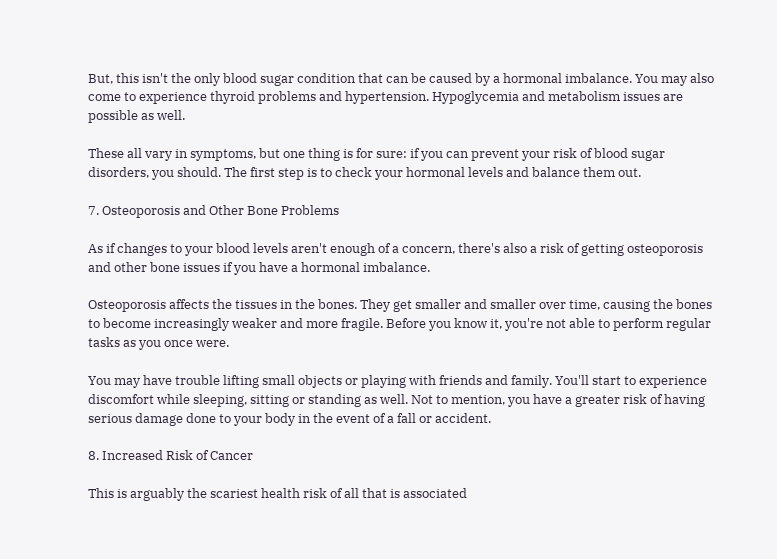But, this isn't the only blood sugar condition that can be caused by a hormonal imbalance. You may also come to experience thyroid problems and hypertension. Hypoglycemia and metabolism issues are possible as well.

These all vary in symptoms, but one thing is for sure: if you can prevent your risk of blood sugar disorders, you should. The first step is to check your hormonal levels and balance them out.

7. Osteoporosis and Other Bone Problems

As if changes to your blood levels aren't enough of a concern, there's also a risk of getting osteoporosis and other bone issues if you have a hormonal imbalance.

Osteoporosis affects the tissues in the bones. They get smaller and smaller over time, causing the bones to become increasingly weaker and more fragile. Before you know it, you're not able to perform regular tasks as you once were.

You may have trouble lifting small objects or playing with friends and family. You'll start to experience discomfort while sleeping, sitting or standing as well. Not to mention, you have a greater risk of having serious damage done to your body in the event of a fall or accident.

8. Increased Risk of Cancer

This is arguably the scariest health risk of all that is associated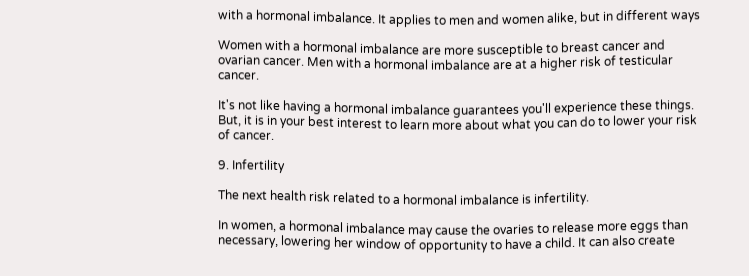with a hormonal imbalance. It applies to men and women alike, but in different ways

Women with a hormonal imbalance are more susceptible to breast cancer and ovarian cancer. Men with a hormonal imbalance are at a higher risk of testicular cancer.

It's not like having a hormonal imbalance guarantees you'll experience these things. But, it is in your best interest to learn more about what you can do to lower your risk of cancer.

9. Infertility

The next health risk related to a hormonal imbalance is infertility.

In women, a hormonal imbalance may cause the ovaries to release more eggs than necessary, lowering her window of opportunity to have a child. It can also create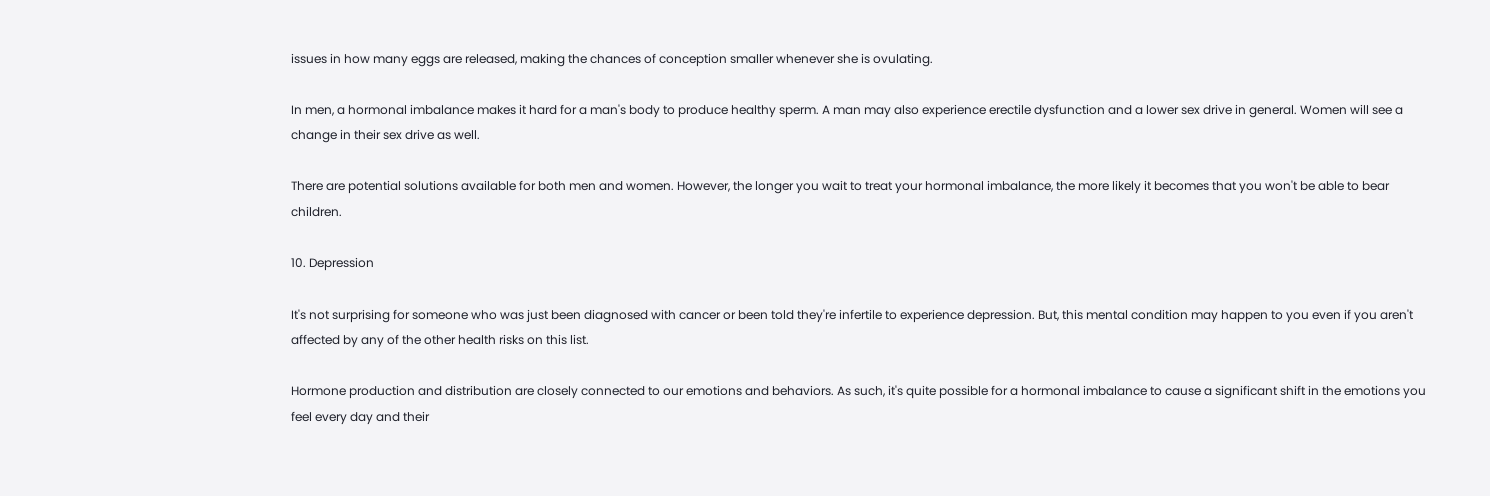issues in how many eggs are released, making the chances of conception smaller whenever she is ovulating.

In men, a hormonal imbalance makes it hard for a man's body to produce healthy sperm. A man may also experience erectile dysfunction and a lower sex drive in general. Women will see a change in their sex drive as well.

There are potential solutions available for both men and women. However, the longer you wait to treat your hormonal imbalance, the more likely it becomes that you won't be able to bear children.

10. Depression

It's not surprising for someone who was just been diagnosed with cancer or been told they're infertile to experience depression. But, this mental condition may happen to you even if you aren't affected by any of the other health risks on this list.

Hormone production and distribution are closely connected to our emotions and behaviors. As such, it's quite possible for a hormonal imbalance to cause a significant shift in the emotions you feel every day and their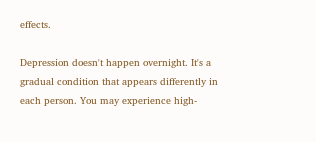effects.

Depression doesn't happen overnight. It's a gradual condition that appears differently in each person. You may experience high-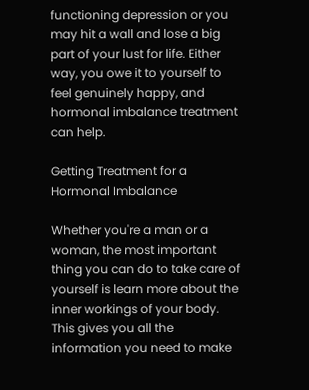functioning depression or you may hit a wall and lose a big part of your lust for life. Either way, you owe it to yourself to feel genuinely happy, and hormonal imbalance treatment can help.

Getting Treatment for a Hormonal Imbalance

Whether you're a man or a woman, the most important thing you can do to take care of yourself is learn more about the inner workings of your body. This gives you all the information you need to make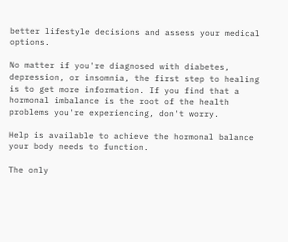better lifestyle decisions and assess your medical options.

No matter if you're diagnosed with diabetes, depression, or insomnia, the first step to healing is to get more information. If you find that a hormonal imbalance is the root of the health problems you're experiencing, don't worry.

Help is available to achieve the hormonal balance your body needs to function.

The only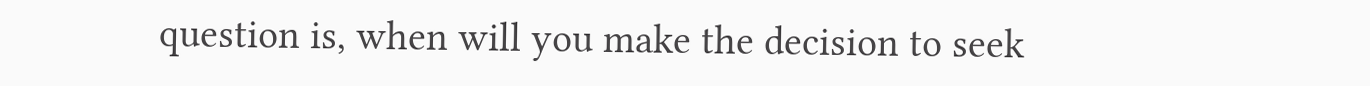question is, when will you make the decision to seek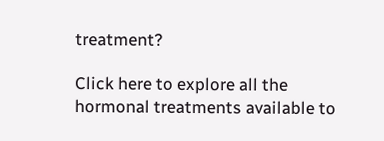treatment?

Click here to explore all the hormonal treatments available to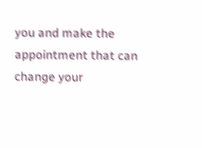you and make the appointment that can change your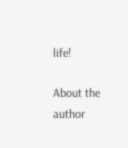life!

About the author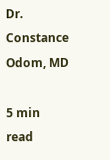Dr. Constance Odom, MD

5 min read